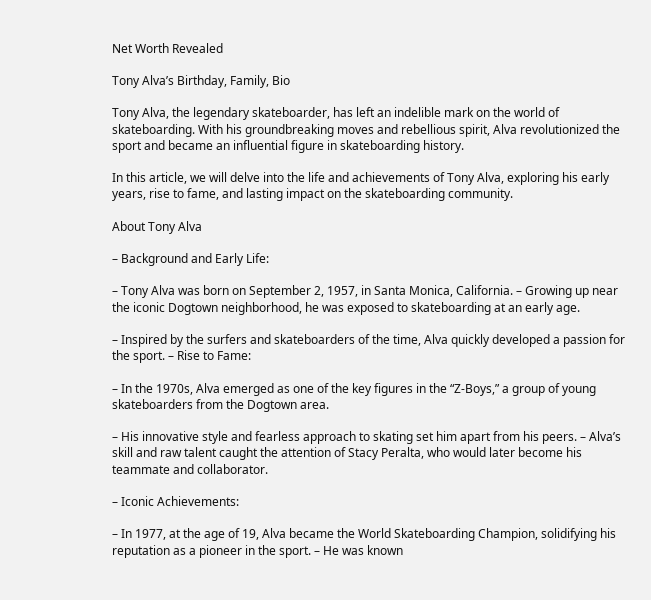Net Worth Revealed

Tony Alva’s Birthday, Family, Bio

Tony Alva, the legendary skateboarder, has left an indelible mark on the world of skateboarding. With his groundbreaking moves and rebellious spirit, Alva revolutionized the sport and became an influential figure in skateboarding history.

In this article, we will delve into the life and achievements of Tony Alva, exploring his early years, rise to fame, and lasting impact on the skateboarding community.

About Tony Alva

– Background and Early Life:

– Tony Alva was born on September 2, 1957, in Santa Monica, California. – Growing up near the iconic Dogtown neighborhood, he was exposed to skateboarding at an early age.

– Inspired by the surfers and skateboarders of the time, Alva quickly developed a passion for the sport. – Rise to Fame:

– In the 1970s, Alva emerged as one of the key figures in the “Z-Boys,” a group of young skateboarders from the Dogtown area.

– His innovative style and fearless approach to skating set him apart from his peers. – Alva’s skill and raw talent caught the attention of Stacy Peralta, who would later become his teammate and collaborator.

– Iconic Achievements:

– In 1977, at the age of 19, Alva became the World Skateboarding Champion, solidifying his reputation as a pioneer in the sport. – He was known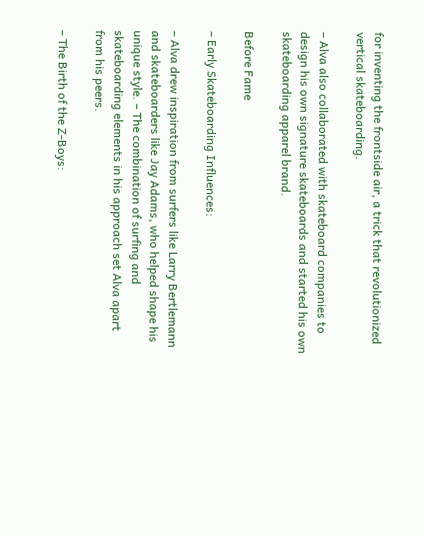for inventing the frontside air, a trick that revolutionized vertical skateboarding.

– Alva also collaborated with skateboard companies to design his own signature skateboards and started his own skateboarding apparel brand.

Before Fame

– Early Skateboarding Influences:

– Alva drew inspiration from surfers like Larry Bertlemann and skateboarders like Jay Adams, who helped shape his unique style. – The combination of surfing and skateboarding elements in his approach set Alva apart from his peers.

– The Birth of the Z-Boys: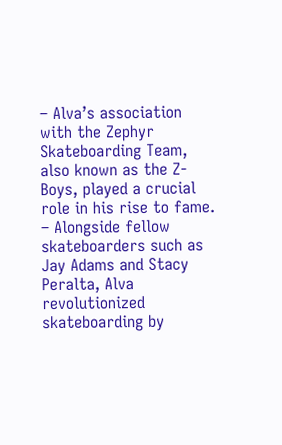– Alva’s association with the Zephyr Skateboarding Team, also known as the Z-Boys, played a crucial role in his rise to fame. – Alongside fellow skateboarders such as Jay Adams and Stacy Peralta, Alva revolutionized skateboarding by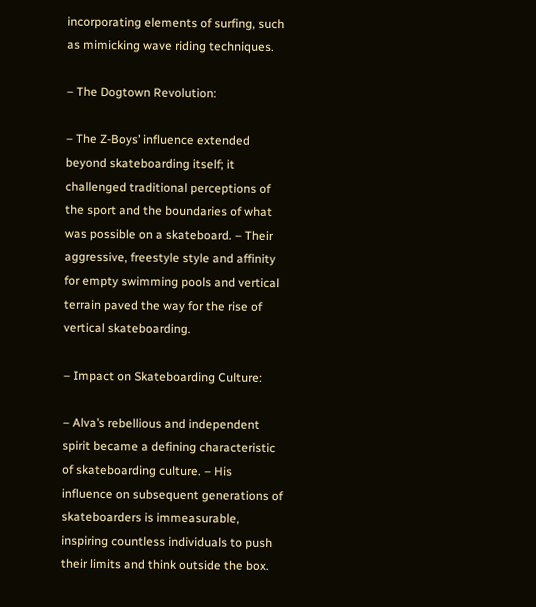incorporating elements of surfing, such as mimicking wave riding techniques.

– The Dogtown Revolution:

– The Z-Boys’ influence extended beyond skateboarding itself; it challenged traditional perceptions of the sport and the boundaries of what was possible on a skateboard. – Their aggressive, freestyle style and affinity for empty swimming pools and vertical terrain paved the way for the rise of vertical skateboarding.

– Impact on Skateboarding Culture:

– Alva’s rebellious and independent spirit became a defining characteristic of skateboarding culture. – His influence on subsequent generations of skateboarders is immeasurable, inspiring countless individuals to push their limits and think outside the box.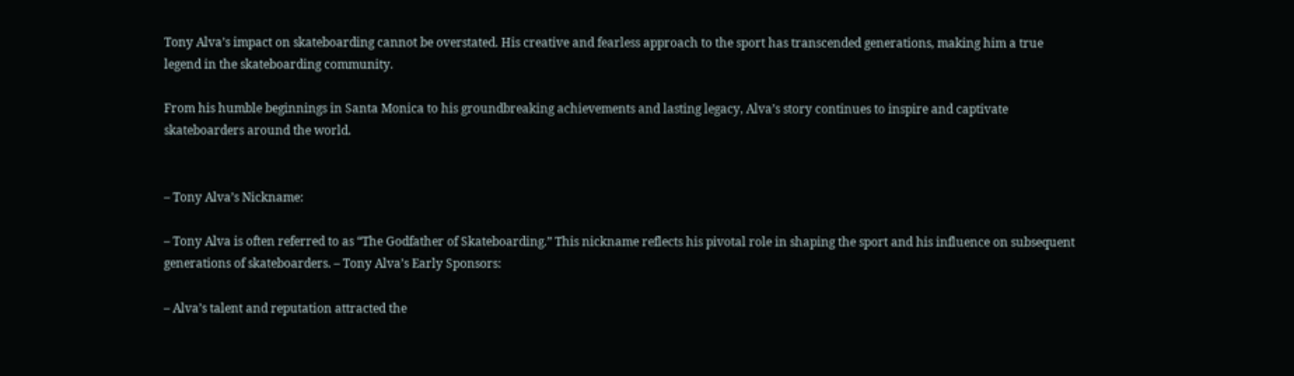Tony Alva’s impact on skateboarding cannot be overstated. His creative and fearless approach to the sport has transcended generations, making him a true legend in the skateboarding community.

From his humble beginnings in Santa Monica to his groundbreaking achievements and lasting legacy, Alva’s story continues to inspire and captivate skateboarders around the world.


– Tony Alva’s Nickname:

– Tony Alva is often referred to as “The Godfather of Skateboarding.” This nickname reflects his pivotal role in shaping the sport and his influence on subsequent generations of skateboarders. – Tony Alva’s Early Sponsors:

– Alva’s talent and reputation attracted the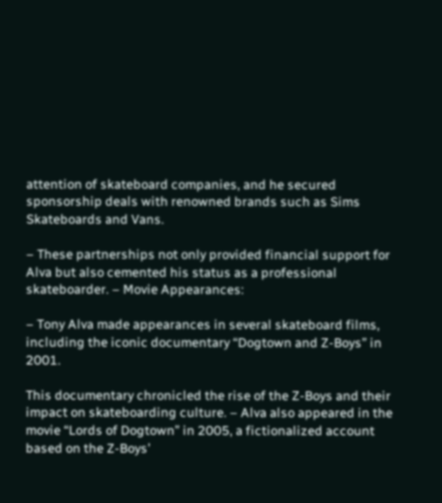attention of skateboard companies, and he secured sponsorship deals with renowned brands such as Sims Skateboards and Vans.

– These partnerships not only provided financial support for Alva but also cemented his status as a professional skateboarder. – Movie Appearances:

– Tony Alva made appearances in several skateboard films, including the iconic documentary “Dogtown and Z-Boys” in 2001.

This documentary chronicled the rise of the Z-Boys and their impact on skateboarding culture. – Alva also appeared in the movie “Lords of Dogtown” in 2005, a fictionalized account based on the Z-Boys’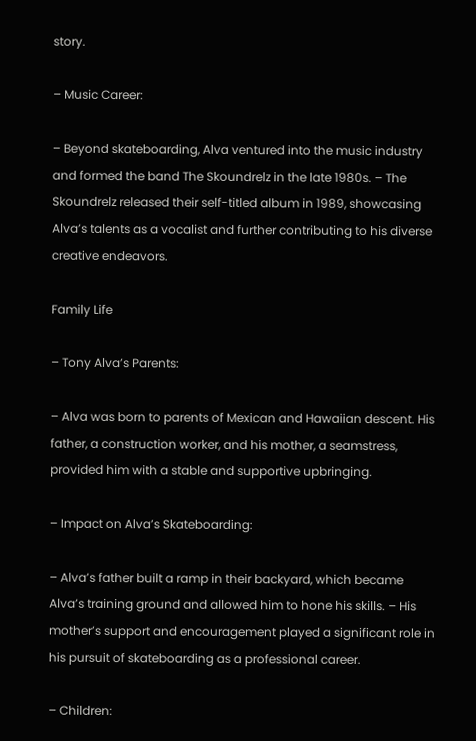story.

– Music Career:

– Beyond skateboarding, Alva ventured into the music industry and formed the band The Skoundrelz in the late 1980s. – The Skoundrelz released their self-titled album in 1989, showcasing Alva’s talents as a vocalist and further contributing to his diverse creative endeavors.

Family Life

– Tony Alva’s Parents:

– Alva was born to parents of Mexican and Hawaiian descent. His father, a construction worker, and his mother, a seamstress, provided him with a stable and supportive upbringing.

– Impact on Alva’s Skateboarding:

– Alva’s father built a ramp in their backyard, which became Alva’s training ground and allowed him to hone his skills. – His mother’s support and encouragement played a significant role in his pursuit of skateboarding as a professional career.

– Children: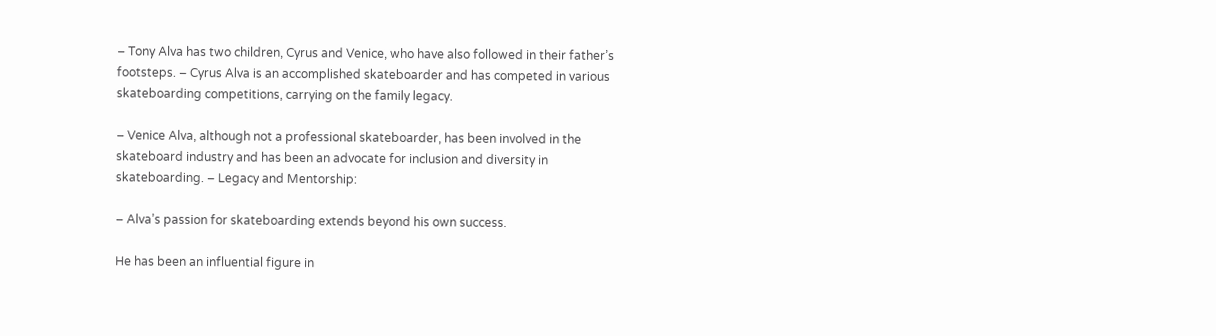– Tony Alva has two children, Cyrus and Venice, who have also followed in their father’s footsteps. – Cyrus Alva is an accomplished skateboarder and has competed in various skateboarding competitions, carrying on the family legacy.

– Venice Alva, although not a professional skateboarder, has been involved in the skateboard industry and has been an advocate for inclusion and diversity in skateboarding. – Legacy and Mentorship:

– Alva’s passion for skateboarding extends beyond his own success.

He has been an influential figure in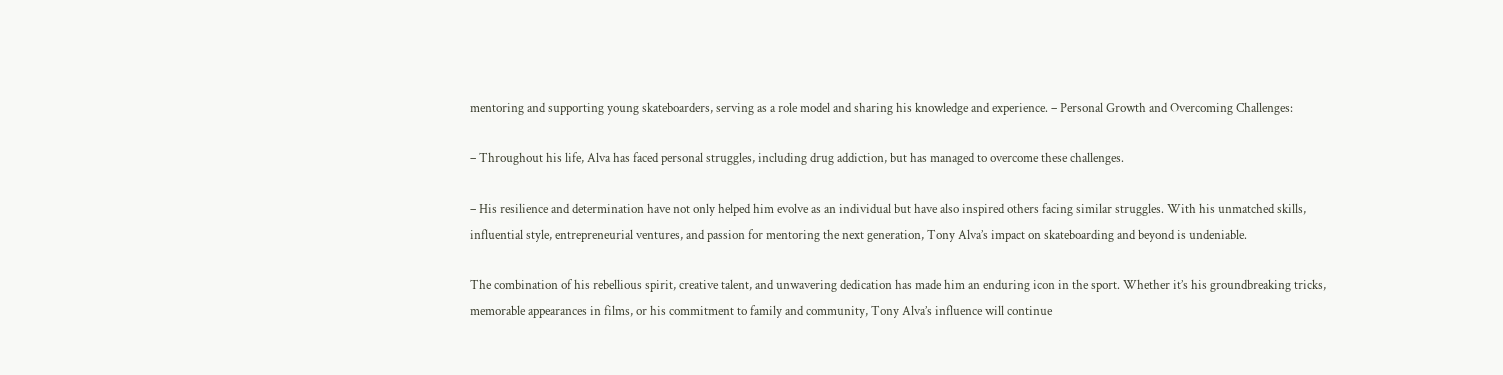mentoring and supporting young skateboarders, serving as a role model and sharing his knowledge and experience. – Personal Growth and Overcoming Challenges:

– Throughout his life, Alva has faced personal struggles, including drug addiction, but has managed to overcome these challenges.

– His resilience and determination have not only helped him evolve as an individual but have also inspired others facing similar struggles. With his unmatched skills, influential style, entrepreneurial ventures, and passion for mentoring the next generation, Tony Alva’s impact on skateboarding and beyond is undeniable.

The combination of his rebellious spirit, creative talent, and unwavering dedication has made him an enduring icon in the sport. Whether it’s his groundbreaking tricks, memorable appearances in films, or his commitment to family and community, Tony Alva’s influence will continue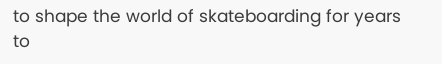to shape the world of skateboarding for years to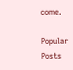come.

Popular Posts